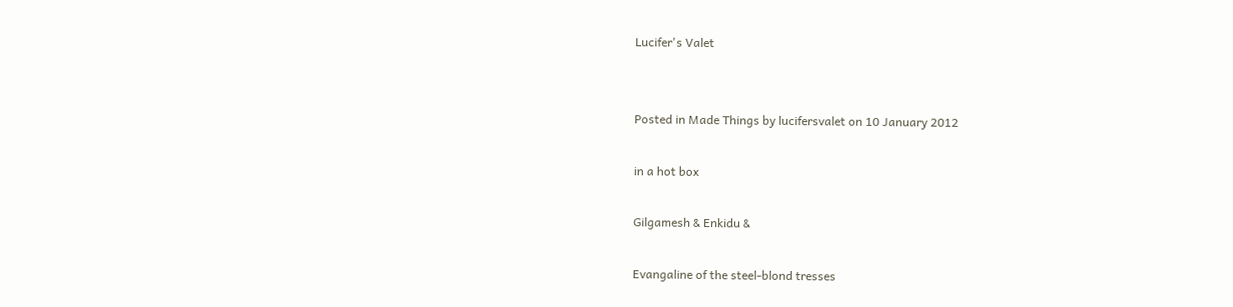Lucifer's Valet


Posted in Made Things by lucifersvalet on 10 January 2012

in a hot box

Gilgamesh & Enkidu &

Evangaline of the steel-blond tresses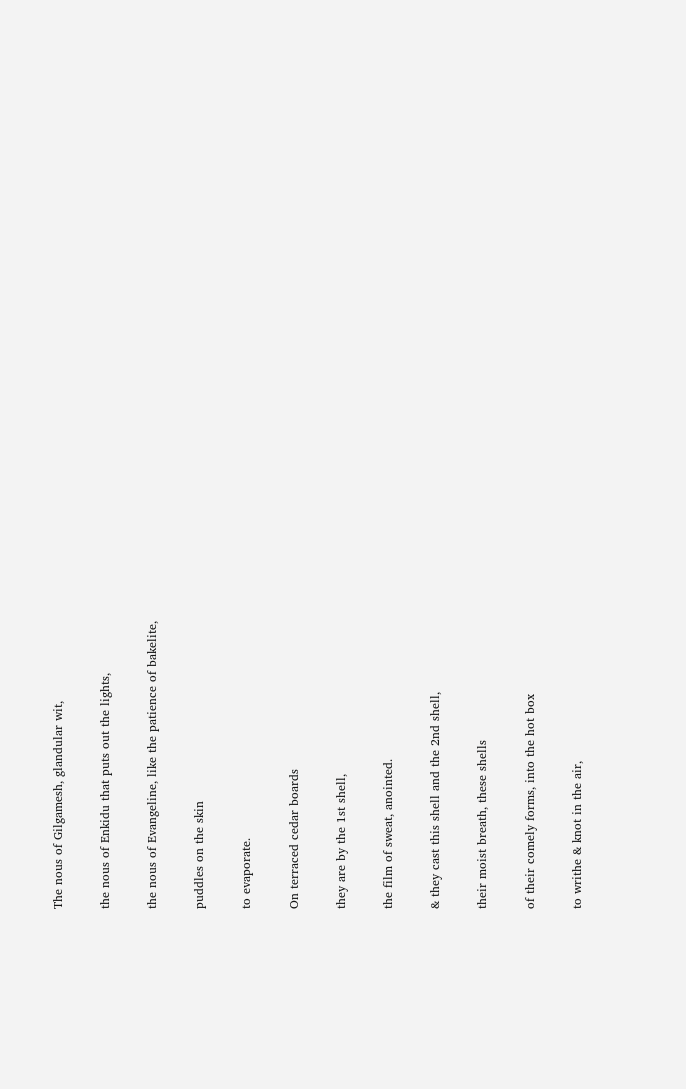The nous of Gilgamesh, glandular wit,

the nous of Enkidu that puts out the lights,

the nous of Evangeline, like the patience of bakelite,

puddles on the skin

to evaporate.

On terraced cedar boards

they are by the 1st shell,

the film of sweat, anointed.

& they cast this shell and the 2nd shell,

their moist breath, these shells

of their comely forms, into the hot box

to writhe & knot in the air,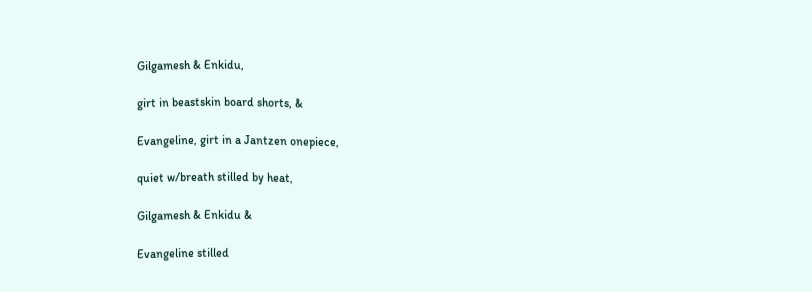Gilgamesh & Enkidu,

girt in beastskin board shorts, &

Evangeline, girt in a Jantzen onepiece,

quiet w/breath stilled by heat,

Gilgamesh & Enkidu &

Evangeline stilled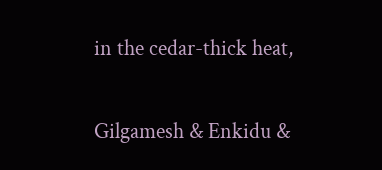in the cedar-thick heat,

Gilgamesh & Enkidu &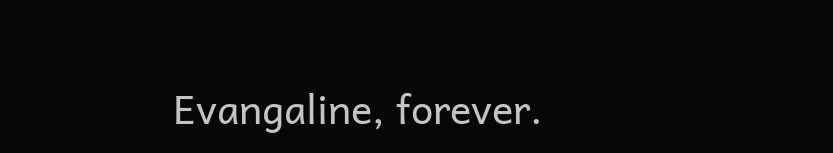Evangaline, forever.